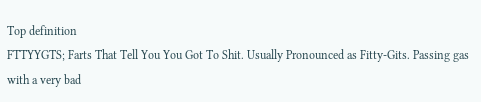Top definition
FTTYYGTS; Farts That Tell You You Got To Shit. Usually Pronounced as Fitty-Gits. Passing gas with a very bad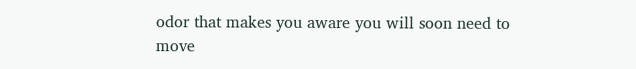odor that makes you aware you will soon need to move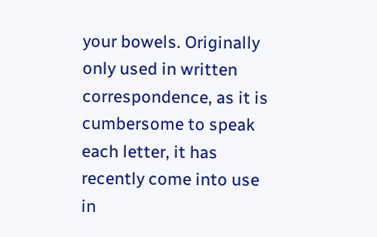your bowels. Originally only used in written correspondence, as it is cumbersome to speak each letter, it has recently come into use in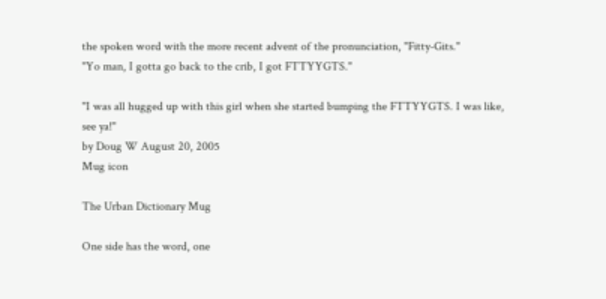the spoken word with the more recent advent of the pronunciation, "Fitty-Gits."
"Yo man, I gotta go back to the crib, I got FTTYYGTS."

"I was all hugged up with this girl when she started bumping the FTTYYGTS. I was like, see ya!"
by Doug W August 20, 2005
Mug icon

The Urban Dictionary Mug

One side has the word, one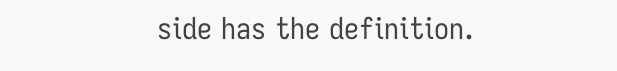side has the definition.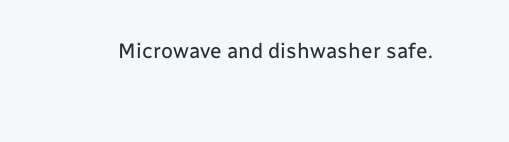Microwave and dishwasher safe.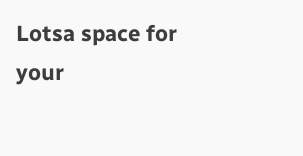Lotsa space for your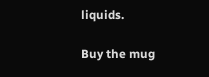liquids.

Buy the mug